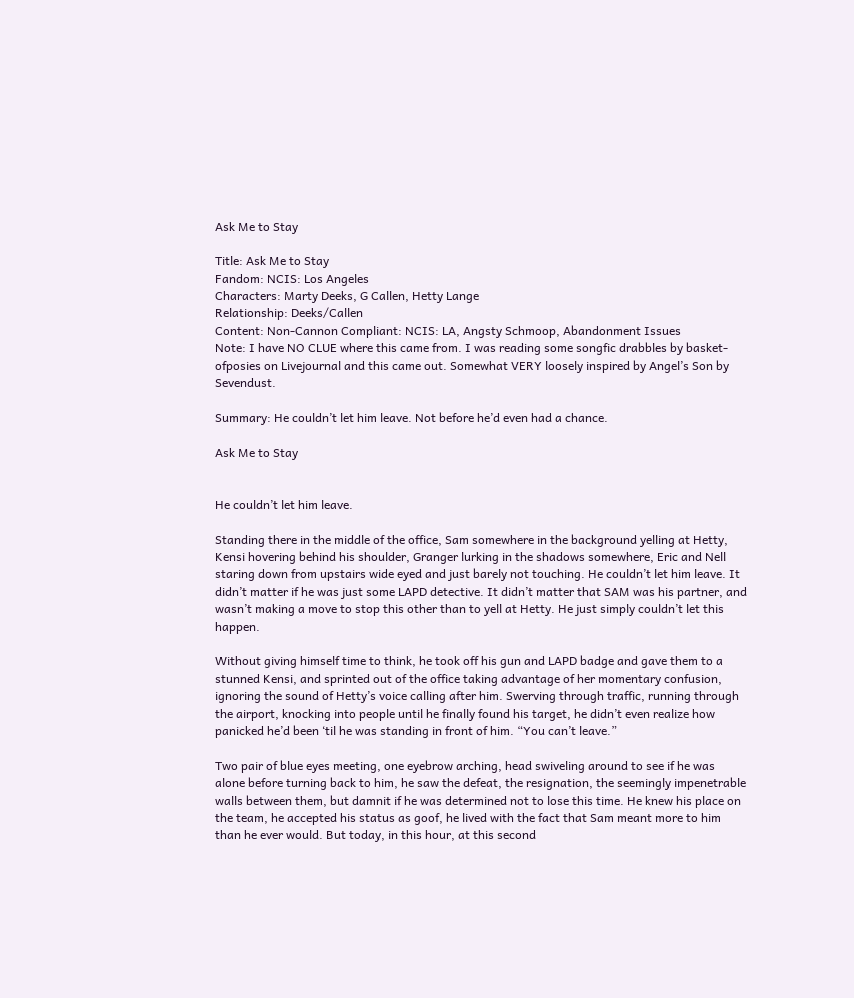Ask Me to Stay

Title: Ask Me to Stay
Fandom: NCIS: Los Angeles
Characters: Marty Deeks, G Callen, Hetty Lange
Relationship: Deeks/Callen
Content: Non-Cannon Compliant: NCIS: LA, Angsty Schmoop, Abandonment Issues
Note: I have NO CLUE where this came from. I was reading some songfic drabbles by basket-ofposies on Livejournal and this came out. Somewhat VERY loosely inspired by Angel’s Son by Sevendust.

Summary: He couldn’t let him leave. Not before he’d even had a chance.

Ask Me to Stay


He couldn’t let him leave.

Standing there in the middle of the office, Sam somewhere in the background yelling at Hetty, Kensi hovering behind his shoulder, Granger lurking in the shadows somewhere, Eric and Nell staring down from upstairs wide eyed and just barely not touching. He couldn’t let him leave. It didn’t matter if he was just some LAPD detective. It didn’t matter that SAM was his partner, and wasn’t making a move to stop this other than to yell at Hetty. He just simply couldn’t let this happen.

Without giving himself time to think, he took off his gun and LAPD badge and gave them to a stunned Kensi, and sprinted out of the office taking advantage of her momentary confusion, ignoring the sound of Hetty’s voice calling after him. Swerving through traffic, running through the airport, knocking into people until he finally found his target, he didn’t even realize how panicked he’d been ‘til he was standing in front of him. “You can’t leave.”

Two pair of blue eyes meeting, one eyebrow arching, head swiveling around to see if he was alone before turning back to him, he saw the defeat, the resignation, the seemingly impenetrable walls between them, but damnit if he was determined not to lose this time. He knew his place on the team, he accepted his status as goof, he lived with the fact that Sam meant more to him than he ever would. But today, in this hour, at this second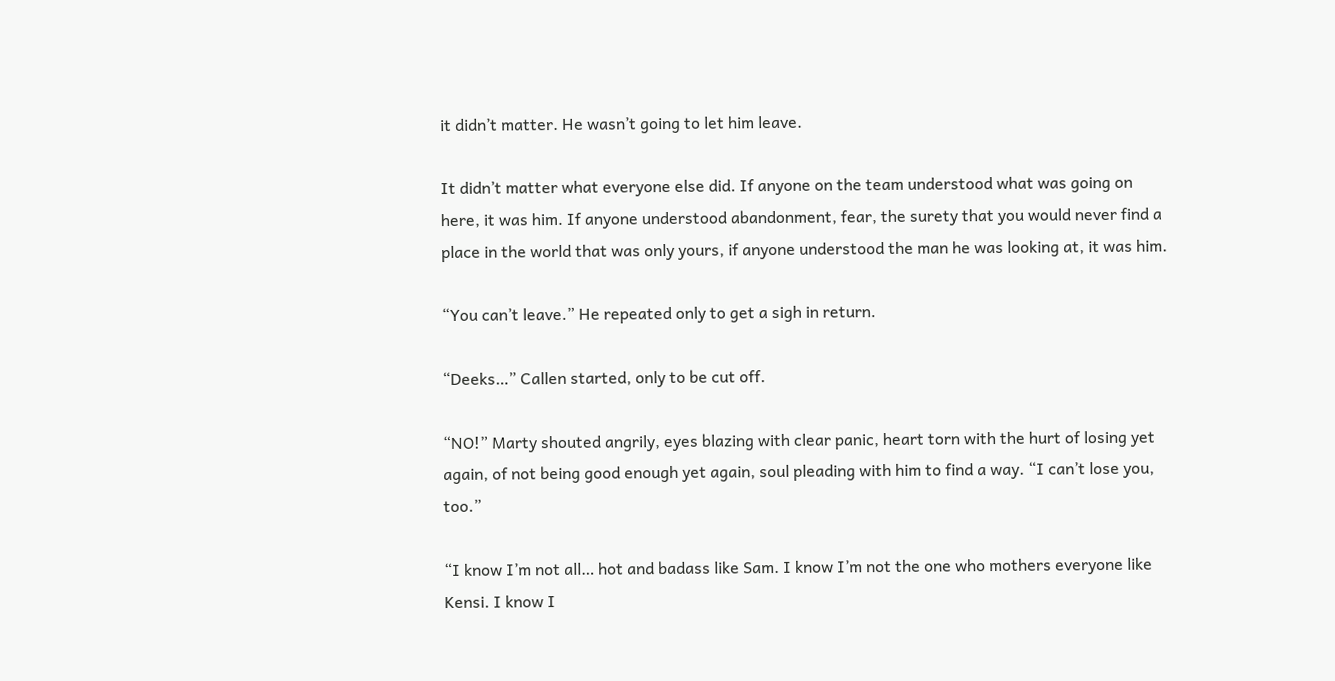it didn’t matter. He wasn’t going to let him leave.

It didn’t matter what everyone else did. If anyone on the team understood what was going on here, it was him. If anyone understood abandonment, fear, the surety that you would never find a place in the world that was only yours, if anyone understood the man he was looking at, it was him.

“You can’t leave.” He repeated only to get a sigh in return.

“Deeks…” Callen started, only to be cut off.

“NO!” Marty shouted angrily, eyes blazing with clear panic, heart torn with the hurt of losing yet again, of not being good enough yet again, soul pleading with him to find a way. “I can’t lose you, too.”

“I know I’m not all… hot and badass like Sam. I know I’m not the one who mothers everyone like Kensi. I know I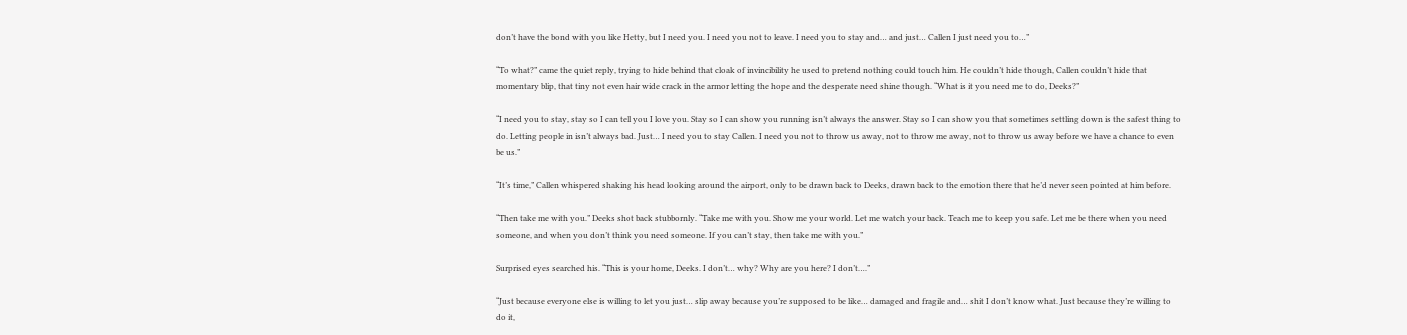don’t have the bond with you like Hetty, but I need you. I need you not to leave. I need you to stay and… and just… Callen I just need you to…”

“To what?” came the quiet reply, trying to hide behind that cloak of invincibility he used to pretend nothing could touch him. He couldn’t hide though, Callen couldn’t hide that momentary blip, that tiny not even hair wide crack in the armor letting the hope and the desperate need shine though. “What is it you need me to do, Deeks?”

“I need you to stay, stay so I can tell you I love you. Stay so I can show you running isn’t always the answer. Stay so I can show you that sometimes settling down is the safest thing to do. Letting people in isn’t always bad. Just… I need you to stay Callen. I need you not to throw us away, not to throw me away, not to throw us away before we have a chance to even be us.”

“It’s time,” Callen whispered shaking his head looking around the airport, only to be drawn back to Deeks, drawn back to the emotion there that he’d never seen pointed at him before.

“Then take me with you.” Deeks shot back stubbornly. “Take me with you. Show me your world. Let me watch your back. Teach me to keep you safe. Let me be there when you need someone, and when you don’t think you need someone. If you can’t stay, then take me with you.”

Surprised eyes searched his. “This is your home, Deeks. I don’t… why? Why are you here? I don’t….”

“Just because everyone else is willing to let you just… slip away because you’re supposed to be like… damaged and fragile and… shit I don’t know what. Just because they’re willing to do it,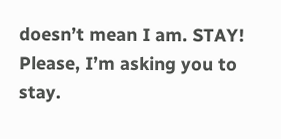doesn’t mean I am. STAY! Please, I’m asking you to stay.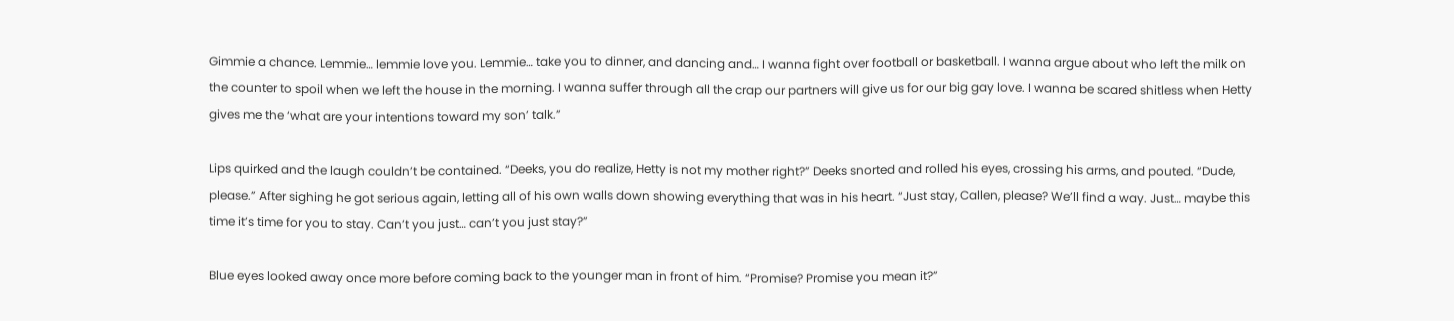Gimmie a chance. Lemmie… lemmie love you. Lemmie… take you to dinner, and dancing and… I wanna fight over football or basketball. I wanna argue about who left the milk on the counter to spoil when we left the house in the morning. I wanna suffer through all the crap our partners will give us for our big gay love. I wanna be scared shitless when Hetty gives me the ‘what are your intentions toward my son’ talk.”

Lips quirked and the laugh couldn’t be contained. “Deeks, you do realize, Hetty is not my mother right?” Deeks snorted and rolled his eyes, crossing his arms, and pouted. “Dude, please.” After sighing he got serious again, letting all of his own walls down showing everything that was in his heart. “Just stay, Callen, please? We’ll find a way. Just… maybe this time it’s time for you to stay. Can’t you just… can’t you just stay?”

Blue eyes looked away once more before coming back to the younger man in front of him. “Promise? Promise you mean it?”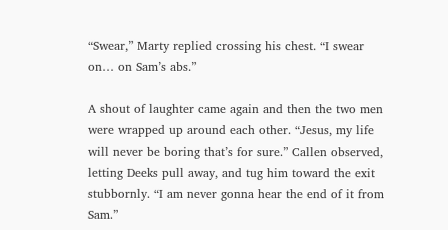“Swear,” Marty replied crossing his chest. “I swear on… on Sam’s abs.”

A shout of laughter came again and then the two men were wrapped up around each other. “Jesus, my life will never be boring that’s for sure.” Callen observed, letting Deeks pull away, and tug him toward the exit stubbornly. “I am never gonna hear the end of it from Sam.”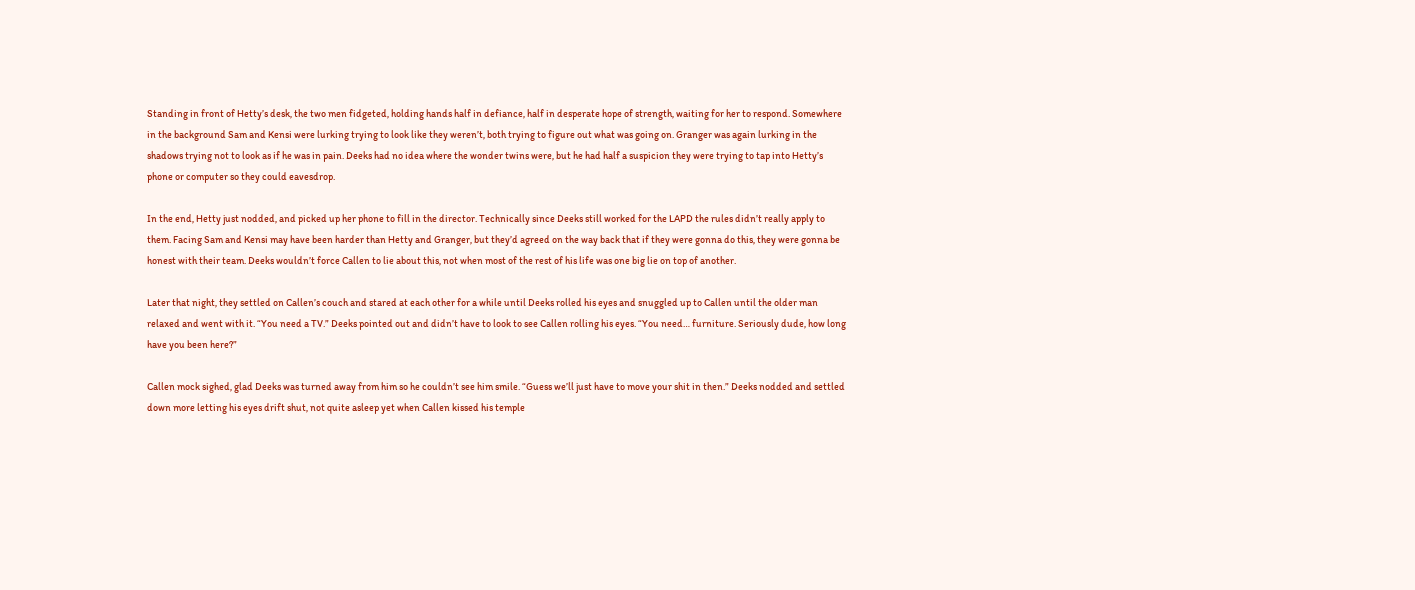Standing in front of Hetty’s desk, the two men fidgeted, holding hands half in defiance, half in desperate hope of strength, waiting for her to respond. Somewhere in the background Sam and Kensi were lurking trying to look like they weren’t, both trying to figure out what was going on. Granger was again lurking in the shadows trying not to look as if he was in pain. Deeks had no idea where the wonder twins were, but he had half a suspicion they were trying to tap into Hetty’s phone or computer so they could eavesdrop.

In the end, Hetty just nodded, and picked up her phone to fill in the director. Technically since Deeks still worked for the LAPD the rules didn’t really apply to them. Facing Sam and Kensi may have been harder than Hetty and Granger, but they’d agreed on the way back that if they were gonna do this, they were gonna be honest with their team. Deeks wouldn’t force Callen to lie about this, not when most of the rest of his life was one big lie on top of another.

Later that night, they settled on Callen’s couch and stared at each other for a while until Deeks rolled his eyes and snuggled up to Callen until the older man relaxed and went with it. “You need a TV.” Deeks pointed out and didn’t have to look to see Callen rolling his eyes. “You need… furniture. Seriously dude, how long have you been here?”

Callen mock sighed, glad Deeks was turned away from him so he couldn’t see him smile. “Guess we’ll just have to move your shit in then.” Deeks nodded and settled down more letting his eyes drift shut, not quite asleep yet when Callen kissed his temple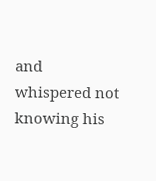and whispered not knowing his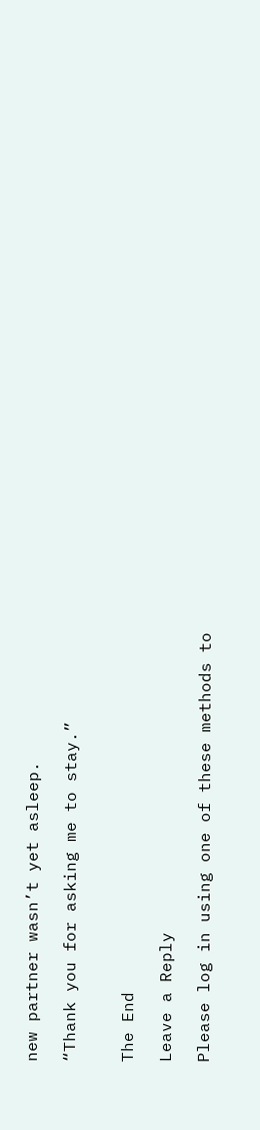new partner wasn’t yet asleep.

“Thank you for asking me to stay.”


The End

Leave a Reply

Please log in using one of these methods to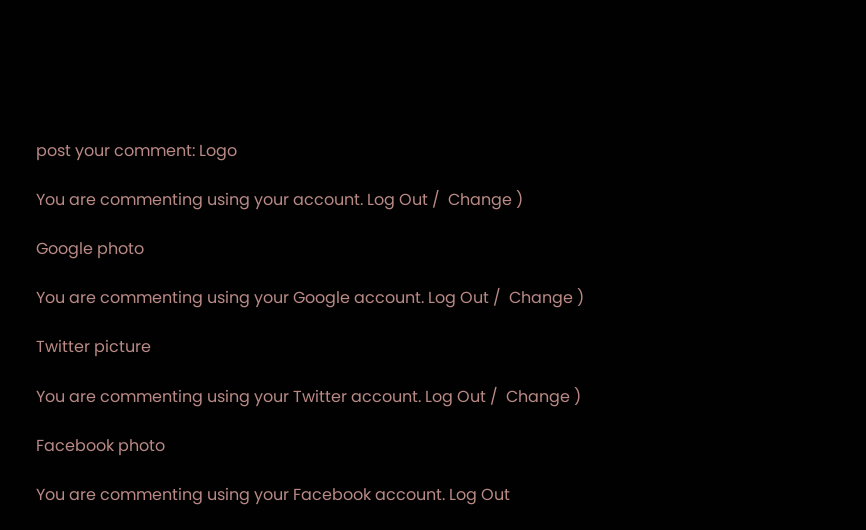post your comment: Logo

You are commenting using your account. Log Out /  Change )

Google photo

You are commenting using your Google account. Log Out /  Change )

Twitter picture

You are commenting using your Twitter account. Log Out /  Change )

Facebook photo

You are commenting using your Facebook account. Log Out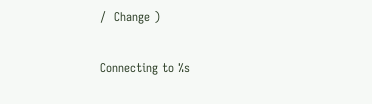/  Change )

Connecting to %s